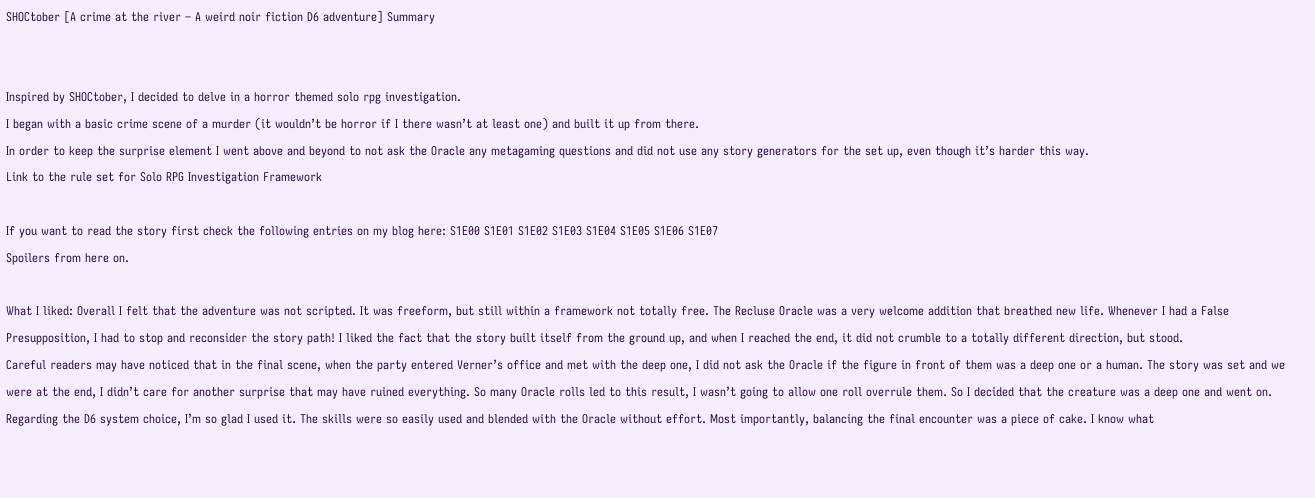SHOCtober [A crime at the river – A weird noir fiction D6 adventure] Summary


Inspired by SHOCtober, I decided to delve in a horror themed solo rpg investigation.
I began with a basic crime scene of a murder (it wouldn’t be horror if I there wasn’t at least one) and built it up from there.
In order to keep the surprise element I went above and beyond to not ask the Oracle any metagaming questions and did not use any story generators for the set up, even though it’s harder this way.
Link to the rule set for Solo RPG Investigation Framework

If you want to read the story first check the following entries on my blog here: S1E00 S1E01 S1E02 S1E03 S1E04 S1E05 S1E06 S1E07
Spoilers from here on.

What I liked: Overall I felt that the adventure was not scripted. It was freeform, but still within a framework not totally free. The Recluse Oracle was a very welcome addition that breathed new life. Whenever I had a False Presupposition, I had to stop and reconsider the story path! I liked the fact that the story built itself from the ground up, and when I reached the end, it did not crumble to a totally different direction, but stood.
Careful readers may have noticed that in the final scene, when the party entered Verner’s office and met with the deep one, I did not ask the Oracle if the figure in front of them was a deep one or a human. The story was set and we were at the end, I didn’t care for another surprise that may have ruined everything. So many Oracle rolls led to this result, I wasn’t going to allow one roll overrule them. So I decided that the creature was a deep one and went on.
Regarding the D6 system choice, I’m so glad I used it. The skills were so easily used and blended with the Oracle without effort. Most importantly, balancing the final encounter was a piece of cake. I know what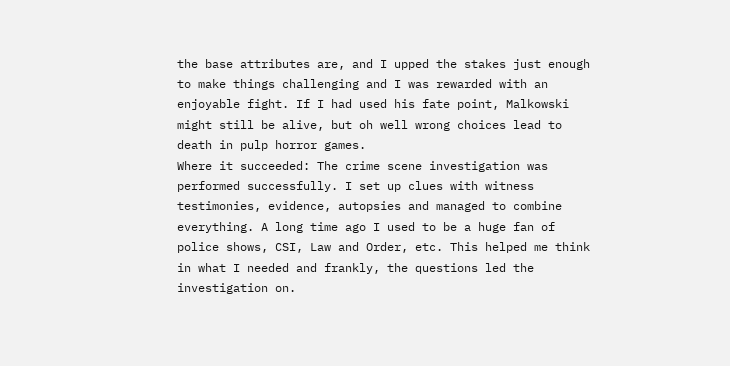the base attributes are, and I upped the stakes just enough to make things challenging and I was rewarded with an enjoyable fight. If I had used his fate point, Malkowski might still be alive, but oh well wrong choices lead to death in pulp horror games.
Where it succeeded: The crime scene investigation was performed successfully. I set up clues with witness testimonies, evidence, autopsies and managed to combine everything. A long time ago I used to be a huge fan of police shows, CSI, Law and Order, etc. This helped me think in what I needed and frankly, the questions led the investigation on.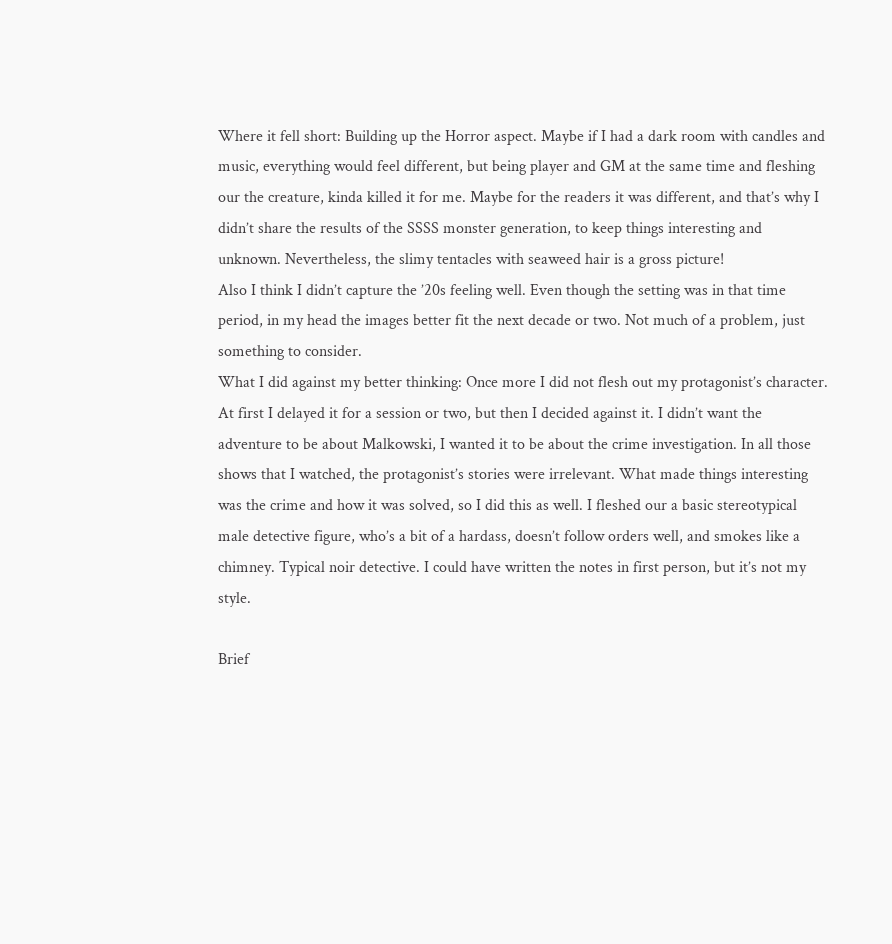Where it fell short: Building up the Horror aspect. Maybe if I had a dark room with candles and music, everything would feel different, but being player and GM at the same time and fleshing our the creature, kinda killed it for me. Maybe for the readers it was different, and that’s why I didn’t share the results of the SSSS monster generation, to keep things interesting and unknown. Nevertheless, the slimy tentacles with seaweed hair is a gross picture!
Also I think I didn’t capture the ’20s feeling well. Even though the setting was in that time period, in my head the images better fit the next decade or two. Not much of a problem, just something to consider.
What I did against my better thinking: Once more I did not flesh out my protagonist’s character. At first I delayed it for a session or two, but then I decided against it. I didn’t want the adventure to be about Malkowski, I wanted it to be about the crime investigation. In all those shows that I watched, the protagonist’s stories were irrelevant. What made things interesting was the crime and how it was solved, so I did this as well. I fleshed our a basic stereotypical male detective figure, who’s a bit of a hardass, doesn’t follow orders well, and smokes like a chimney. Typical noir detective. I could have written the notes in first person, but it’s not my style.

Brief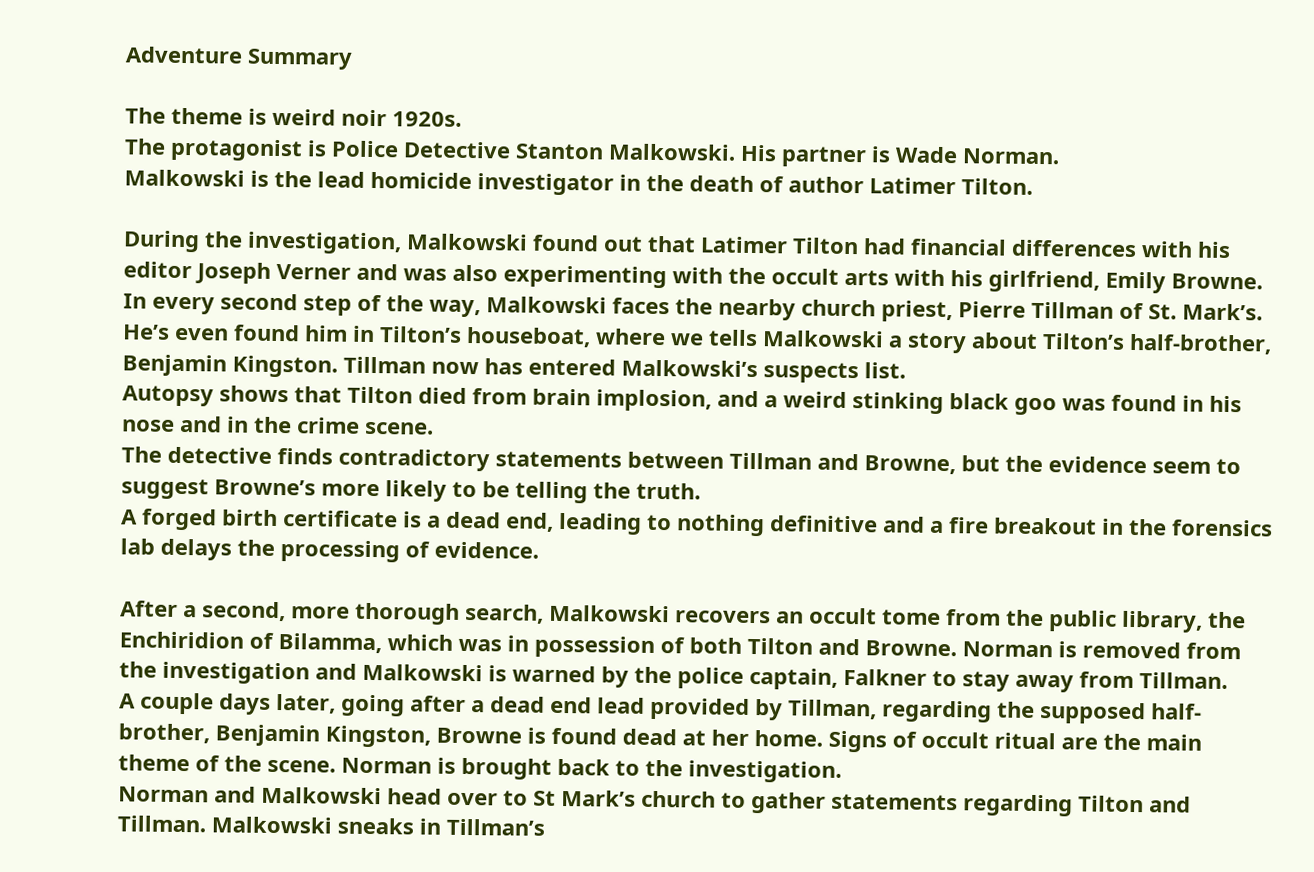Adventure Summary

The theme is weird noir 1920s.
The protagonist is Police Detective Stanton Malkowski. His partner is Wade Norman.
Malkowski is the lead homicide investigator in the death of author Latimer Tilton.

During the investigation, Malkowski found out that Latimer Tilton had financial differences with his editor Joseph Verner and was also experimenting with the occult arts with his girlfriend, Emily Browne.
In every second step of the way, Malkowski faces the nearby church priest, Pierre Tillman of St. Mark’s. He’s even found him in Tilton’s houseboat, where we tells Malkowski a story about Tilton’s half-brother, Benjamin Kingston. Tillman now has entered Malkowski’s suspects list.
Autopsy shows that Tilton died from brain implosion, and a weird stinking black goo was found in his nose and in the crime scene.
The detective finds contradictory statements between Tillman and Browne, but the evidence seem to suggest Browne’s more likely to be telling the truth.
A forged birth certificate is a dead end, leading to nothing definitive and a fire breakout in the forensics lab delays the processing of evidence.

After a second, more thorough search, Malkowski recovers an occult tome from the public library, the Enchiridion of Bilamma, which was in possession of both Tilton and Browne. Norman is removed from the investigation and Malkowski is warned by the police captain, Falkner to stay away from Tillman.
A couple days later, going after a dead end lead provided by Tillman, regarding the supposed half-brother, Benjamin Kingston, Browne is found dead at her home. Signs of occult ritual are the main theme of the scene. Norman is brought back to the investigation.
Norman and Malkowski head over to St Mark’s church to gather statements regarding Tilton and Tillman. Malkowski sneaks in Tillman’s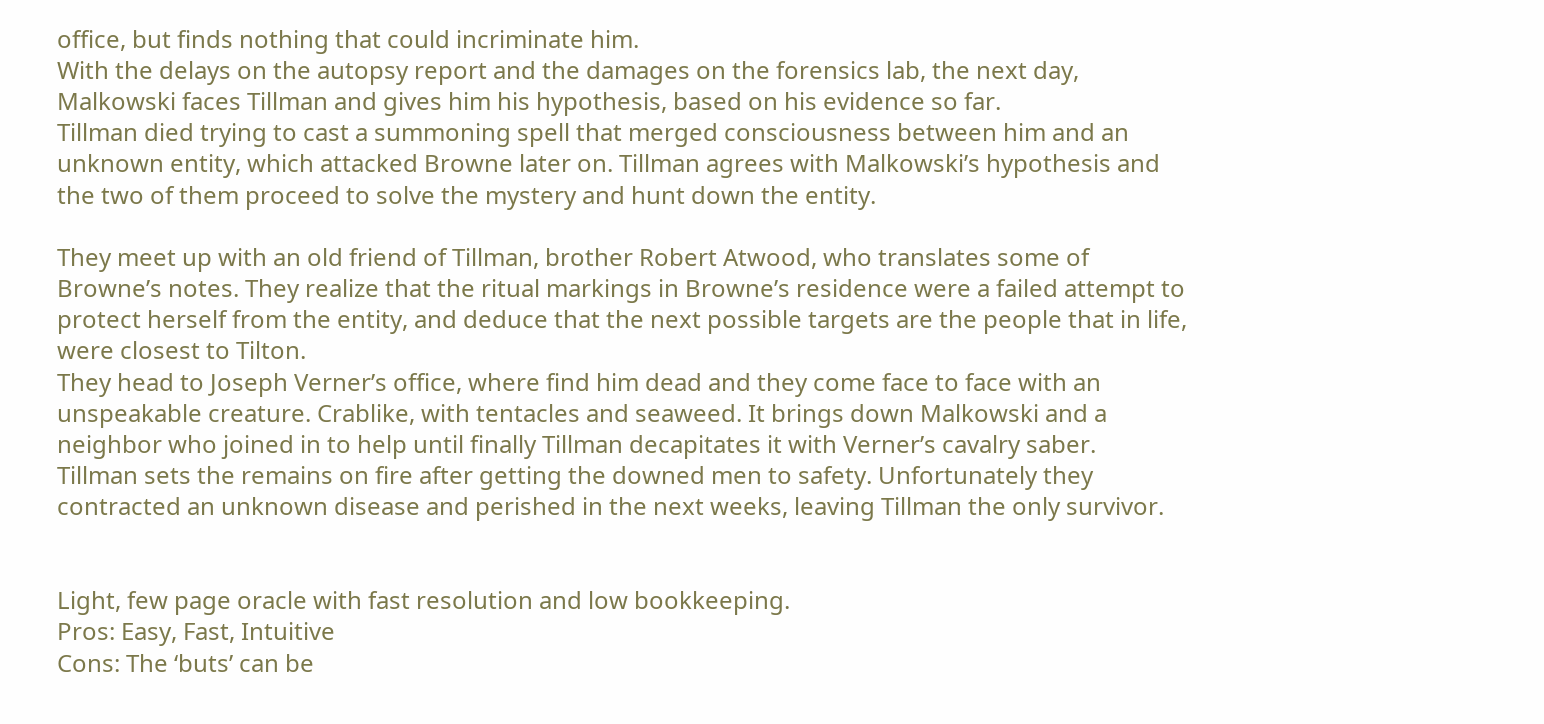office, but finds nothing that could incriminate him.
With the delays on the autopsy report and the damages on the forensics lab, the next day, Malkowski faces Tillman and gives him his hypothesis, based on his evidence so far.
Tillman died trying to cast a summoning spell that merged consciousness between him and an unknown entity, which attacked Browne later on. Tillman agrees with Malkowski’s hypothesis and the two of them proceed to solve the mystery and hunt down the entity.

They meet up with an old friend of Tillman, brother Robert Atwood, who translates some of Browne’s notes. They realize that the ritual markings in Browne’s residence were a failed attempt to protect herself from the entity, and deduce that the next possible targets are the people that in life, were closest to Tilton.
They head to Joseph Verner’s office, where find him dead and they come face to face with an unspeakable creature. Crablike, with tentacles and seaweed. It brings down Malkowski and a neighbor who joined in to help until finally Tillman decapitates it with Verner’s cavalry saber.
Tillman sets the remains on fire after getting the downed men to safety. Unfortunately they contracted an unknown disease and perished in the next weeks, leaving Tillman the only survivor.


Light, few page oracle with fast resolution and low bookkeeping.
Pros: Easy, Fast, Intuitive
Cons: The ‘buts’ can be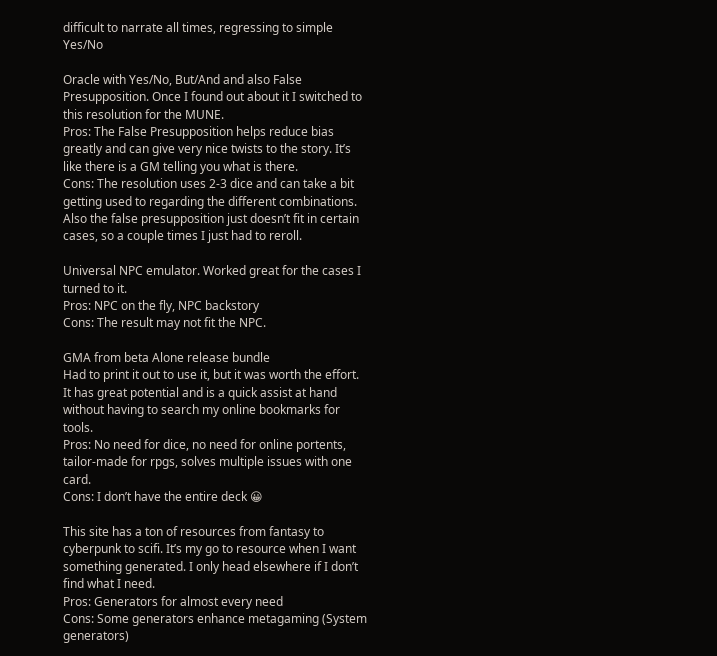difficult to narrate all times, regressing to simple Yes/No

Oracle with Yes/No, But/And and also False Presupposition. Once I found out about it I switched to this resolution for the MUNE.
Pros: The False Presupposition helps reduce bias greatly and can give very nice twists to the story. It’s like there is a GM telling you what is there.
Cons: The resolution uses 2-3 dice and can take a bit getting used to regarding the different combinations. Also the false presupposition just doesn’t fit in certain cases, so a couple times I just had to reroll.

Universal NPC emulator. Worked great for the cases I turned to it.
Pros: NPC on the fly, NPC backstory
Cons: The result may not fit the NPC.

GMA from beta Alone release bundle
Had to print it out to use it, but it was worth the effort. It has great potential and is a quick assist at hand without having to search my online bookmarks for tools.
Pros: No need for dice, no need for online portents, tailor-made for rpgs, solves multiple issues with one card.
Cons: I don’t have the entire deck 😀

This site has a ton of resources from fantasy to cyberpunk to scifi. It’s my go to resource when I want something generated. I only head elsewhere if I don’t find what I need.
Pros: Generators for almost every need
Cons: Some generators enhance metagaming (System generators)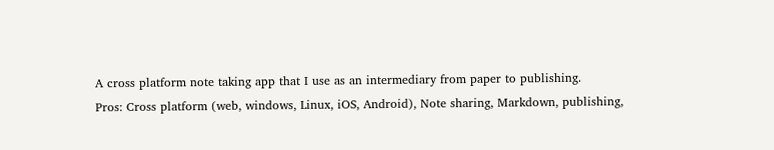A cross platform note taking app that I use as an intermediary from paper to publishing.
Pros: Cross platform (web, windows, Linux, iOS, Android), Note sharing, Markdown, publishing,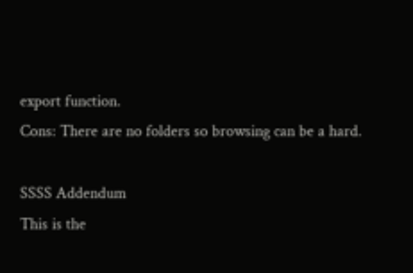export function.
Cons: There are no folders so browsing can be a hard.

SSSS Addendum
This is the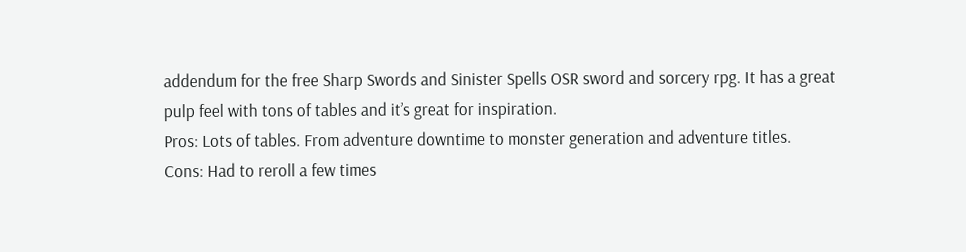addendum for the free Sharp Swords and Sinister Spells OSR sword and sorcery rpg. It has a great pulp feel with tons of tables and it’s great for inspiration.
Pros: Lots of tables. From adventure downtime to monster generation and adventure titles.
Cons: Had to reroll a few times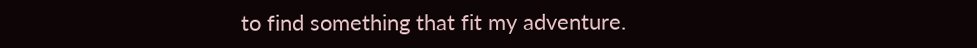to find something that fit my adventure.